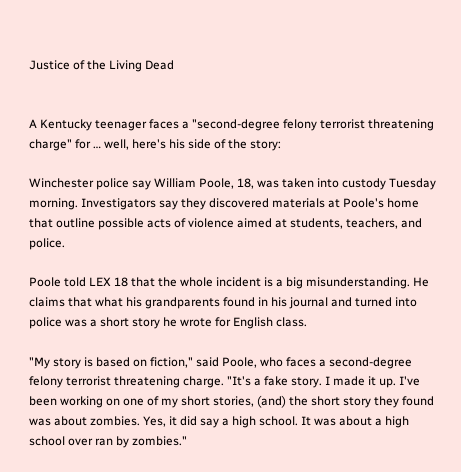Justice of the Living Dead


A Kentucky teenager faces a "second-degree felony terrorist threatening charge" for … well, here's his side of the story:

Winchester police say William Poole, 18, was taken into custody Tuesday morning. Investigators say they discovered materials at Poole's home that outline possible acts of violence aimed at students, teachers, and police.

Poole told LEX 18 that the whole incident is a big misunderstanding. He claims that what his grandparents found in his journal and turned into police was a short story he wrote for English class.

"My story is based on fiction," said Poole, who faces a second-degree felony terrorist threatening charge. "It's a fake story. I made it up. I've been working on one of my short stories, (and) the short story they found was about zombies. Yes, it did say a high school. It was about a high school over ran by zombies."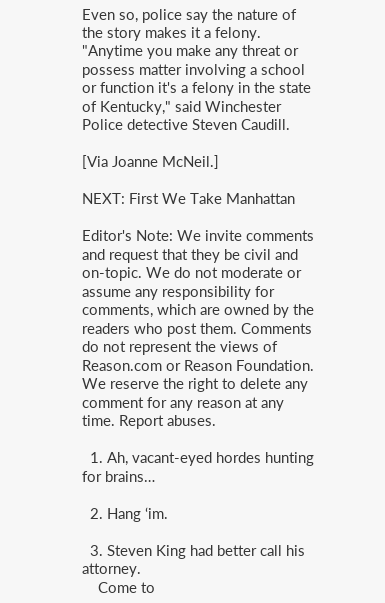Even so, police say the nature of the story makes it a felony. "Anytime you make any threat or possess matter involving a school or function it's a felony in the state of Kentucky," said Winchester Police detective Steven Caudill.

[Via Joanne McNeil.]

NEXT: First We Take Manhattan

Editor's Note: We invite comments and request that they be civil and on-topic. We do not moderate or assume any responsibility for comments, which are owned by the readers who post them. Comments do not represent the views of Reason.com or Reason Foundation. We reserve the right to delete any comment for any reason at any time. Report abuses.

  1. Ah, vacant-eyed hordes hunting for brains…

  2. Hang ‘im.

  3. Steven King had better call his attorney.
    Come to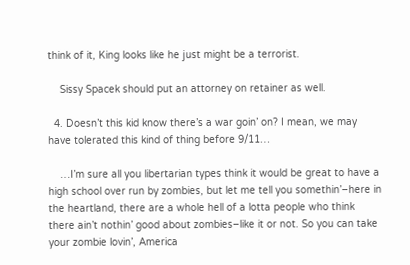think of it, King looks like he just might be a terrorist.

    Sissy Spacek should put an attorney on retainer as well.

  4. Doesn’t this kid know there’s a war goin’ on? I mean, we may have tolerated this kind of thing before 9/11…

    …I’m sure all you libertarian types think it would be great to have a high school over run by zombies, but let me tell you somethin’–here in the heartland, there are a whole hell of a lotta people who think there ain’t nothin’ good about zombies–like it or not. So you can take your zombie lovin’, America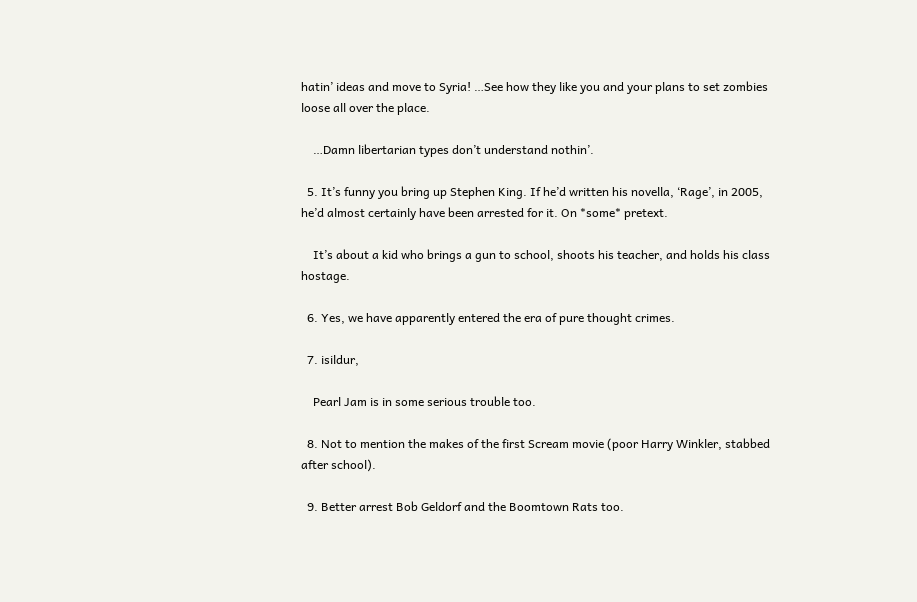hatin’ ideas and move to Syria! …See how they like you and your plans to set zombies loose all over the place.

    …Damn libertarian types don’t understand nothin’.

  5. It’s funny you bring up Stephen King. If he’d written his novella, ‘Rage’, in 2005, he’d almost certainly have been arrested for it. On *some* pretext.

    It’s about a kid who brings a gun to school, shoots his teacher, and holds his class hostage.

  6. Yes, we have apparently entered the era of pure thought crimes.

  7. isildur,

    Pearl Jam is in some serious trouble too.

  8. Not to mention the makes of the first Scream movie (poor Harry Winkler, stabbed after school).

  9. Better arrest Bob Geldorf and the Boomtown Rats too.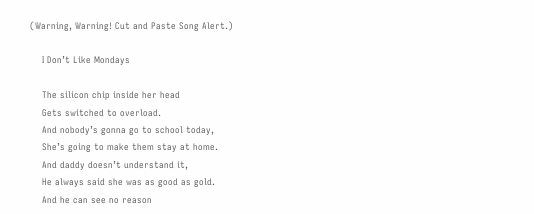(Warning, Warning! Cut and Paste Song Alert.)

    I Don’t Like Mondays

    The silicon chip inside her head
    Gets switched to overload.
    And nobody’s gonna go to school today,
    She’s going to make them stay at home.
    And daddy doesn’t understand it,
    He always said she was as good as gold.
    And he can see no reason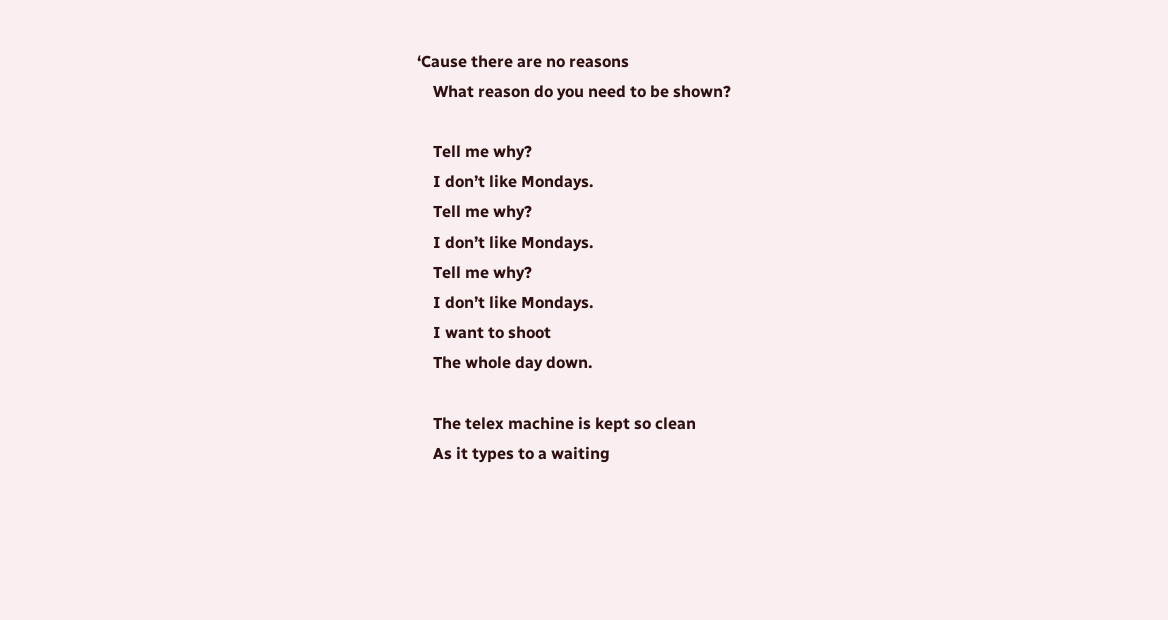‘Cause there are no reasons
    What reason do you need to be shown?

    Tell me why?
    I don’t like Mondays.
    Tell me why?
    I don’t like Mondays.
    Tell me why?
    I don’t like Mondays.
    I want to shoot
    The whole day down.

    The telex machine is kept so clean
    As it types to a waiting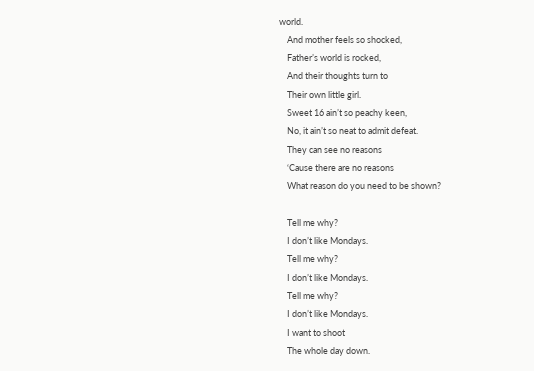world.
    And mother feels so shocked,
    Father’s world is rocked,
    And their thoughts turn to
    Their own little girl.
    Sweet 16 ain’t so peachy keen,
    No, it ain’t so neat to admit defeat.
    They can see no reasons
    ‘Cause there are no reasons
    What reason do you need to be shown?

    Tell me why?
    I don’t like Mondays.
    Tell me why?
    I don’t like Mondays.
    Tell me why?
    I don’t like Mondays.
    I want to shoot
    The whole day down.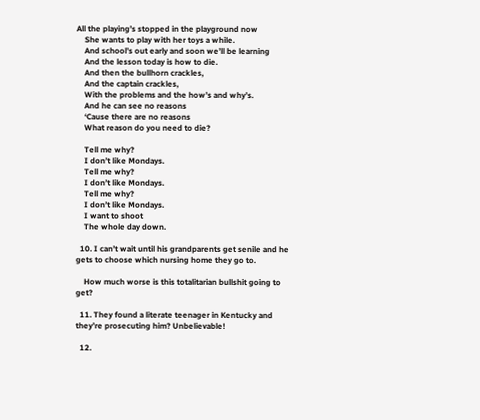All the playing’s stopped in the playground now
    She wants to play with her toys a while.
    And school’s out early and soon we’ll be learning
    And the lesson today is how to die.
    And then the bullhorn crackles,
    And the captain crackles,
    With the problems and the how’s and why’s.
    And he can see no reasons
    ‘Cause there are no reasons
    What reason do you need to die?

    Tell me why?
    I don’t like Mondays.
    Tell me why?
    I don’t like Mondays.
    Tell me why?
    I don’t like Mondays.
    I want to shoot
    The whole day down.

  10. I can’t wait until his grandparents get senile and he gets to choose which nursing home they go to.

    How much worse is this totalitarian bullshit going to get?

  11. They found a literate teenager in Kentucky and they’re prosecuting him? Unbelievable!

  12.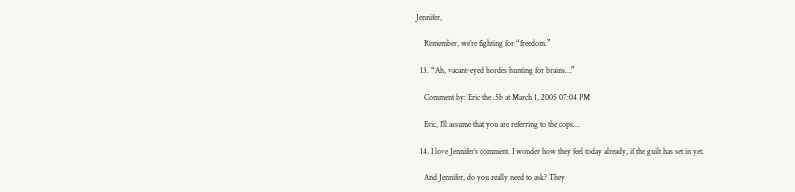Jennifer,

    Remember, we’re fighting for “freedom.”

  13. “Ah, vacant-eyed hordes hunting for brains…”

    Comment by: Eric the .5b at March 1, 2005 07:04 PM

    Eric, I’ll assume that you are referring to the cops…

  14. I love Jennifer’s comment. I wonder how they feel today already, if the guilt has set in yet.

    And Jennifer, do you really need to ask? They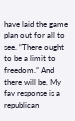have laid the game plan out for all to see. “There ought to be a limit to freedom.” And there will be. My fav response is a republican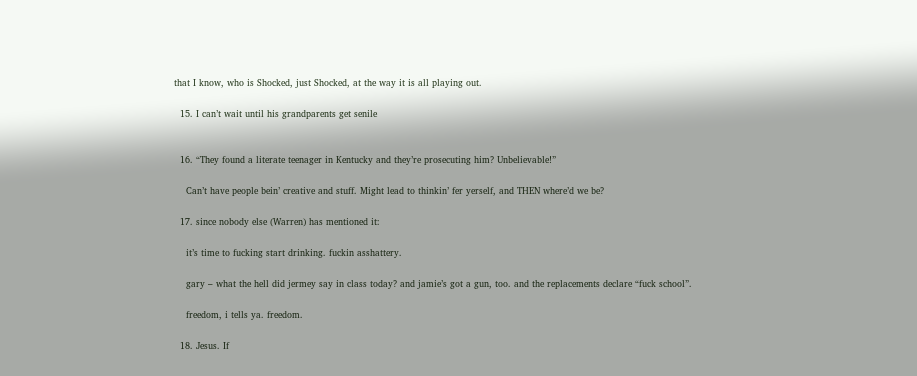that I know, who is Shocked, just Shocked, at the way it is all playing out.

  15. I can’t wait until his grandparents get senile


  16. “They found a literate teenager in Kentucky and they’re prosecuting him? Unbelievable!”

    Can’t have people bein’ creative and stuff. Might lead to thinkin’ fer yerself, and THEN where’d we be?

  17. since nobody else (Warren) has mentioned it:

    it’s time to fucking start drinking. fuckin asshattery.

    gary – what the hell did jermey say in class today? and jamie’s got a gun, too. and the replacements declare “fuck school”.

    freedom, i tells ya. freedom.

  18. Jesus. If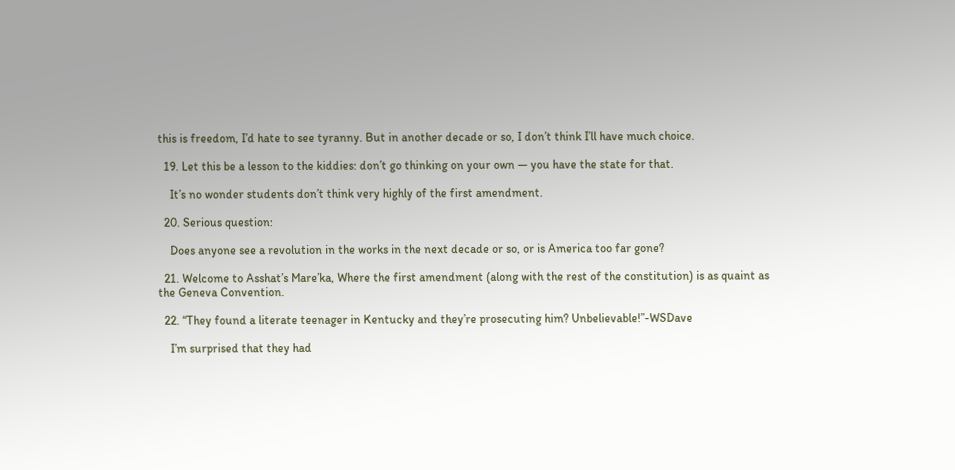this is freedom, I’d hate to see tyranny. But in another decade or so, I don’t think I’ll have much choice.

  19. Let this be a lesson to the kiddies: don’t go thinking on your own — you have the state for that.

    It’s no wonder students don’t think very highly of the first amendment.

  20. Serious question:

    Does anyone see a revolution in the works in the next decade or so, or is America too far gone?

  21. Welcome to Asshat’s Mare’ka, Where the first amendment (along with the rest of the constitution) is as quaint as the Geneva Convention.

  22. “They found a literate teenager in Kentucky and they’re prosecuting him? Unbelievable!”-WSDave

    I’m surprised that they had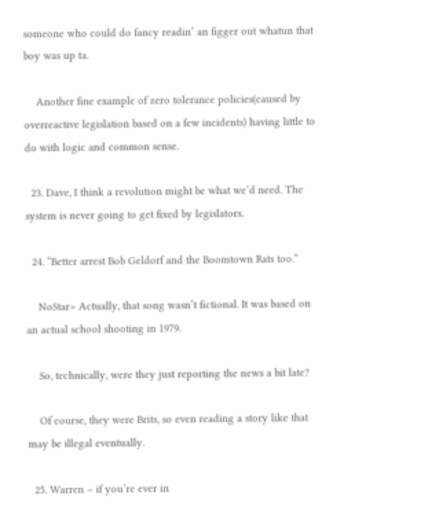someone who could do fancy readin’ an figger out whatun that boy was up ta.

    Another fine example of zero tolerance policies(caused by overreactive legislation based on a few incidents) having little to do with logic and common sense.

  23. Dave, I think a revolution might be what we’d need. The system is never going to get fixed by legislators.

  24. “Better arrest Bob Geldorf and the Boomtown Rats too.”

    NoStar> Actually, that song wasn’t fictional. It was based on an actual school shooting in 1979.

    So, technically, were they just reporting the news a bit late?

    Of course, they were Brits, so even reading a story like that may be illegal eventually.

  25. Warren – if you’re ever in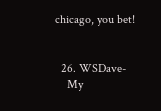chicago, you bet!


  26. WSDave-
    My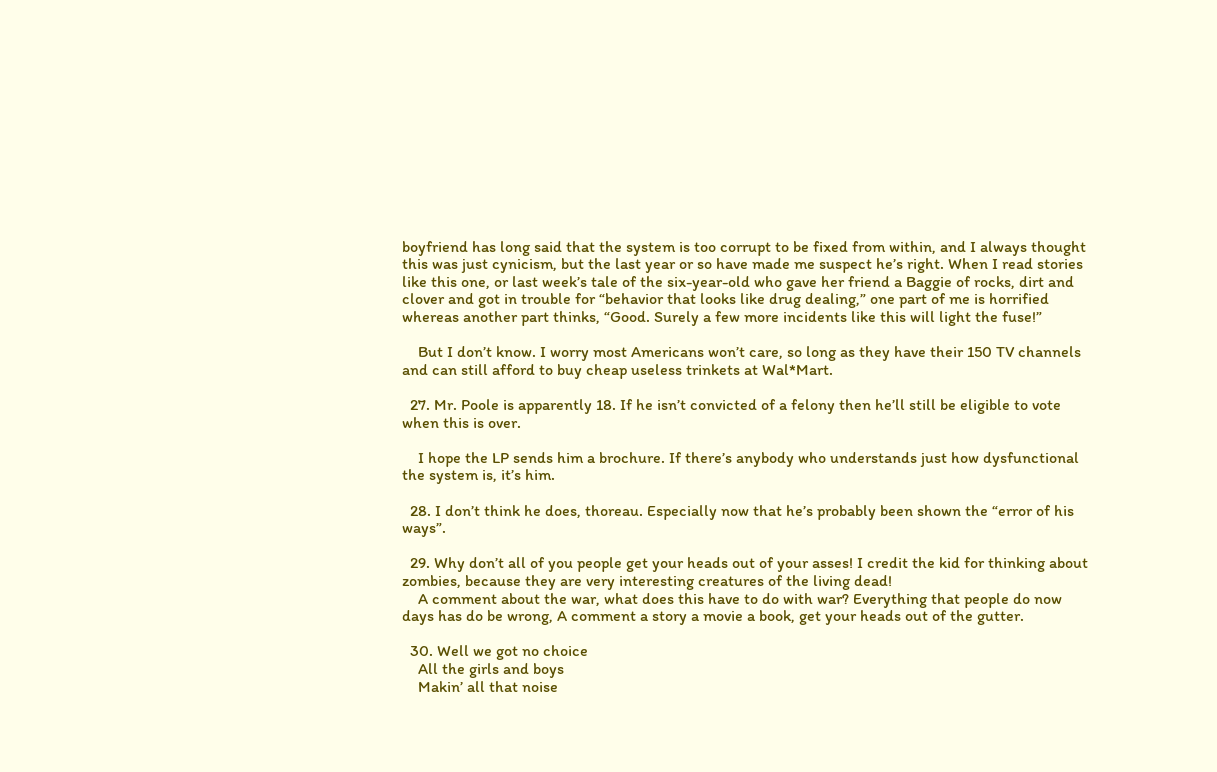boyfriend has long said that the system is too corrupt to be fixed from within, and I always thought this was just cynicism, but the last year or so have made me suspect he’s right. When I read stories like this one, or last week’s tale of the six-year-old who gave her friend a Baggie of rocks, dirt and clover and got in trouble for “behavior that looks like drug dealing,” one part of me is horrified whereas another part thinks, “Good. Surely a few more incidents like this will light the fuse!”

    But I don’t know. I worry most Americans won’t care, so long as they have their 150 TV channels and can still afford to buy cheap useless trinkets at Wal*Mart.

  27. Mr. Poole is apparently 18. If he isn’t convicted of a felony then he’ll still be eligible to vote when this is over.

    I hope the LP sends him a brochure. If there’s anybody who understands just how dysfunctional the system is, it’s him.

  28. I don’t think he does, thoreau. Especially now that he’s probably been shown the “error of his ways”.

  29. Why don’t all of you people get your heads out of your asses! I credit the kid for thinking about zombies, because they are very interesting creatures of the living dead!
    A comment about the war, what does this have to do with war? Everything that people do now days has do be wrong, A comment a story a movie a book, get your heads out of the gutter.

  30. Well we got no choice
    All the girls and boys
    Makin’ all that noise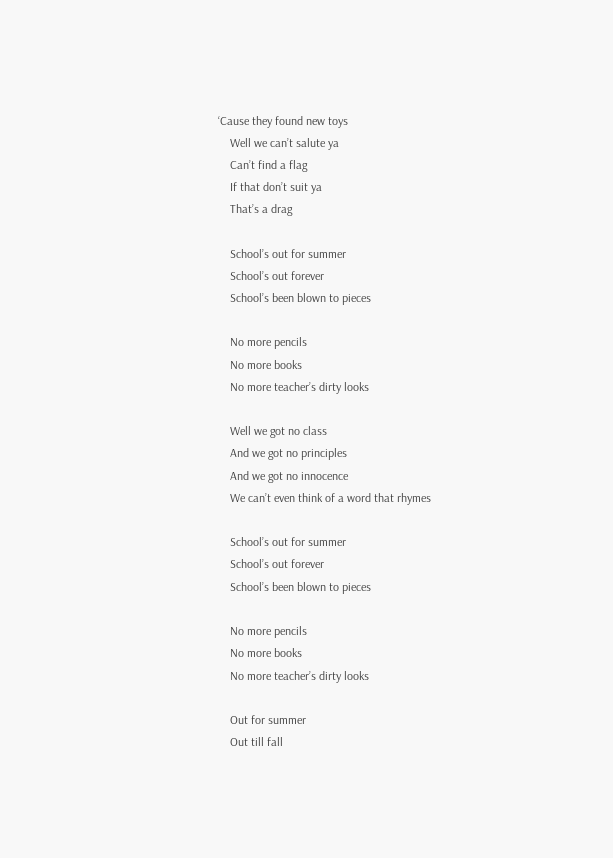‘Cause they found new toys
    Well we can’t salute ya
    Can’t find a flag
    If that don’t suit ya
    That’s a drag

    School’s out for summer
    School’s out forever
    School’s been blown to pieces

    No more pencils
    No more books
    No more teacher’s dirty looks

    Well we got no class
    And we got no principles
    And we got no innocence
    We can’t even think of a word that rhymes

    School’s out for summer
    School’s out forever
    School’s been blown to pieces

    No more pencils
    No more books
    No more teacher’s dirty looks

    Out for summer
    Out till fall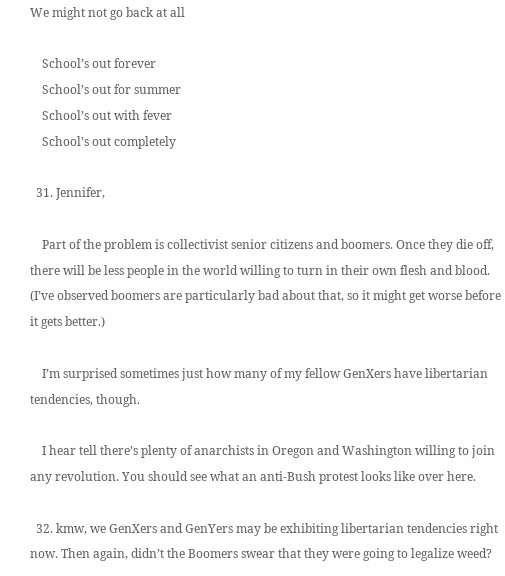We might not go back at all

    School’s out forever
    School’s out for summer
    School’s out with fever
    School’s out completely

  31. Jennifer,

    Part of the problem is collectivist senior citizens and boomers. Once they die off, there will be less people in the world willing to turn in their own flesh and blood. (I’ve observed boomers are particularly bad about that, so it might get worse before it gets better.)

    I’m surprised sometimes just how many of my fellow GenXers have libertarian tendencies, though.

    I hear tell there’s plenty of anarchists in Oregon and Washington willing to join any revolution. You should see what an anti-Bush protest looks like over here.

  32. kmw, we GenXers and GenYers may be exhibiting libertarian tendencies right now. Then again, didn’t the Boomers swear that they were going to legalize weed?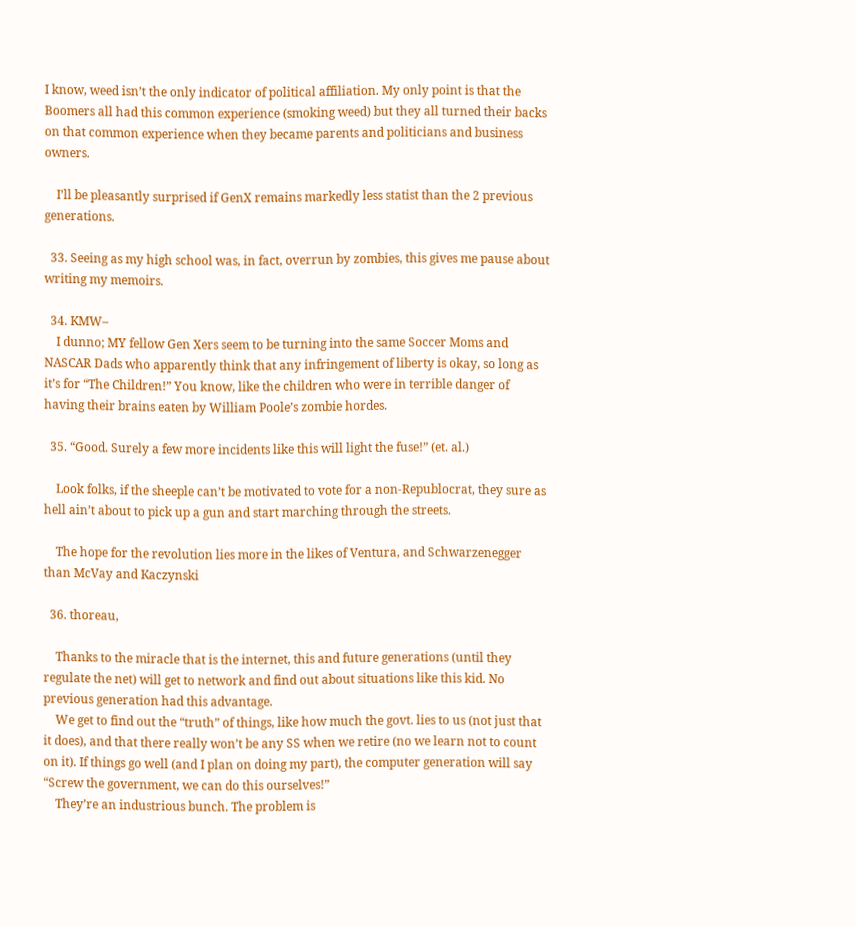I know, weed isn’t the only indicator of political affiliation. My only point is that the Boomers all had this common experience (smoking weed) but they all turned their backs on that common experience when they became parents and politicians and business owners.

    I’ll be pleasantly surprised if GenX remains markedly less statist than the 2 previous generations.

  33. Seeing as my high school was, in fact, overrun by zombies, this gives me pause about writing my memoirs.

  34. KMW–
    I dunno; MY fellow Gen Xers seem to be turning into the same Soccer Moms and NASCAR Dads who apparently think that any infringement of liberty is okay, so long as it’s for “The Children!” You know, like the children who were in terrible danger of having their brains eaten by William Poole’s zombie hordes.

  35. “Good. Surely a few more incidents like this will light the fuse!” (et. al.)

    Look folks, if the sheeple can’t be motivated to vote for a non-Republocrat, they sure as hell ain’t about to pick up a gun and start marching through the streets.

    The hope for the revolution lies more in the likes of Ventura, and Schwarzenegger than McVay and Kaczynski

  36. thoreau,

    Thanks to the miracle that is the internet, this and future generations (until they regulate the net) will get to network and find out about situations like this kid. No previous generation had this advantage.
    We get to find out the “truth” of things, like how much the govt. lies to us (not just that it does), and that there really won’t be any SS when we retire (no we learn not to count on it). If things go well (and I plan on doing my part), the computer generation will say “Screw the government, we can do this ourselves!”
    They’re an industrious bunch. The problem is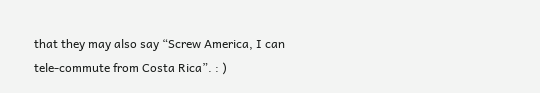that they may also say “Screw America, I can tele-commute from Costa Rica”. : )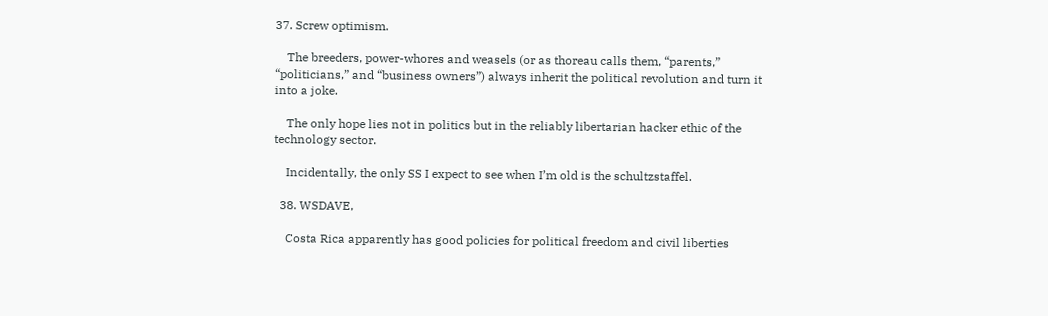37. Screw optimism.

    The breeders, power-whores and weasels (or as thoreau calls them, “parents,” “politicians,” and “business owners”) always inherit the political revolution and turn it into a joke.

    The only hope lies not in politics but in the reliably libertarian hacker ethic of the technology sector.

    Incidentally, the only SS I expect to see when I’m old is the schultzstaffel.

  38. WSDAVE,

    Costa Rica apparently has good policies for political freedom and civil liberties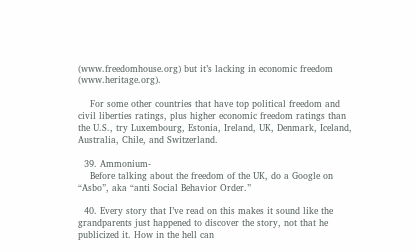(www.freedomhouse.org) but it’s lacking in economic freedom (www.heritage.org).

    For some other countries that have top political freedom and civil liberties ratings, plus higher economic freedom ratings than the U.S., try Luxembourg, Estonia, Ireland, UK, Denmark, Iceland, Australia, Chile, and Switzerland.

  39. Ammonium-
    Before talking about the freedom of the UK, do a Google on “Asbo”, aka “anti Social Behavior Order.”

  40. Every story that I’ve read on this makes it sound like the grandparents just happened to discover the story, not that he publicized it. How in the hell can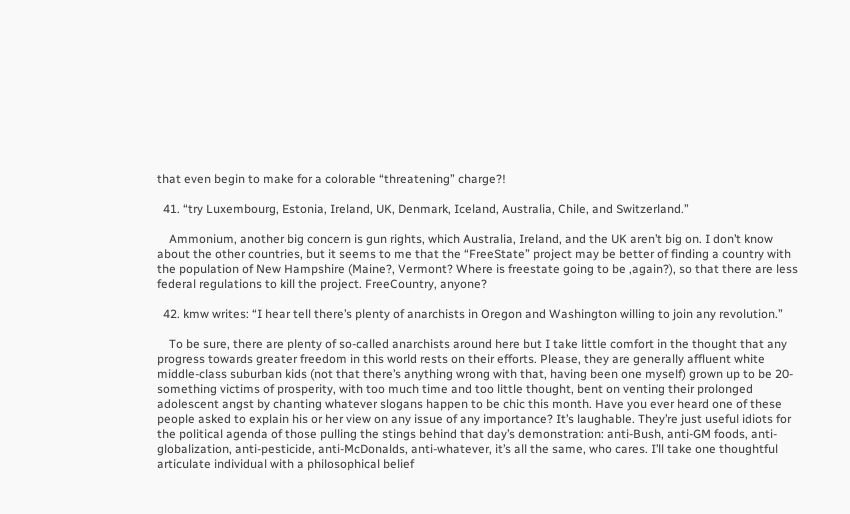that even begin to make for a colorable “threatening” charge?!

  41. “try Luxembourg, Estonia, Ireland, UK, Denmark, Iceland, Australia, Chile, and Switzerland.”

    Ammonium, another big concern is gun rights, which Australia, Ireland, and the UK aren’t big on. I don’t know about the other countries, but it seems to me that the “FreeState” project may be better of finding a country with the population of New Hampshire (Maine?, Vermont? Where is freestate going to be ,again?), so that there are less federal regulations to kill the project. FreeCountry, anyone?

  42. kmw writes: “I hear tell there’s plenty of anarchists in Oregon and Washington willing to join any revolution.”

    To be sure, there are plenty of so-called anarchists around here but I take little comfort in the thought that any progress towards greater freedom in this world rests on their efforts. Please, they are generally affluent white middle-class suburban kids (not that there’s anything wrong with that, having been one myself) grown up to be 20-something victims of prosperity, with too much time and too little thought, bent on venting their prolonged adolescent angst by chanting whatever slogans happen to be chic this month. Have you ever heard one of these people asked to explain his or her view on any issue of any importance? It’s laughable. They’re just useful idiots for the political agenda of those pulling the stings behind that day’s demonstration: anti-Bush, anti-GM foods, anti-globalization, anti-pesticide, anti-McDonalds, anti-whatever, it’s all the same, who cares. I’ll take one thoughtful articulate individual with a philosophical belief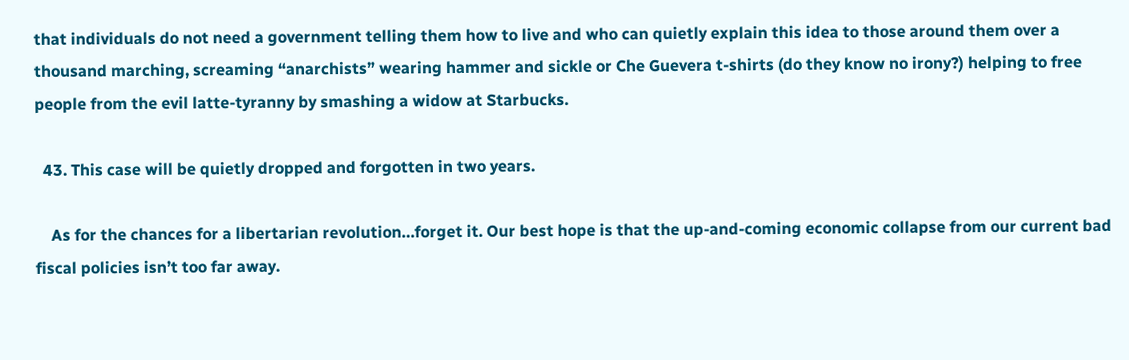that individuals do not need a government telling them how to live and who can quietly explain this idea to those around them over a thousand marching, screaming “anarchists” wearing hammer and sickle or Che Guevera t-shirts (do they know no irony?) helping to free people from the evil latte-tyranny by smashing a widow at Starbucks.

  43. This case will be quietly dropped and forgotten in two years.

    As for the chances for a libertarian revolution…forget it. Our best hope is that the up-and-coming economic collapse from our current bad fiscal policies isn’t too far away.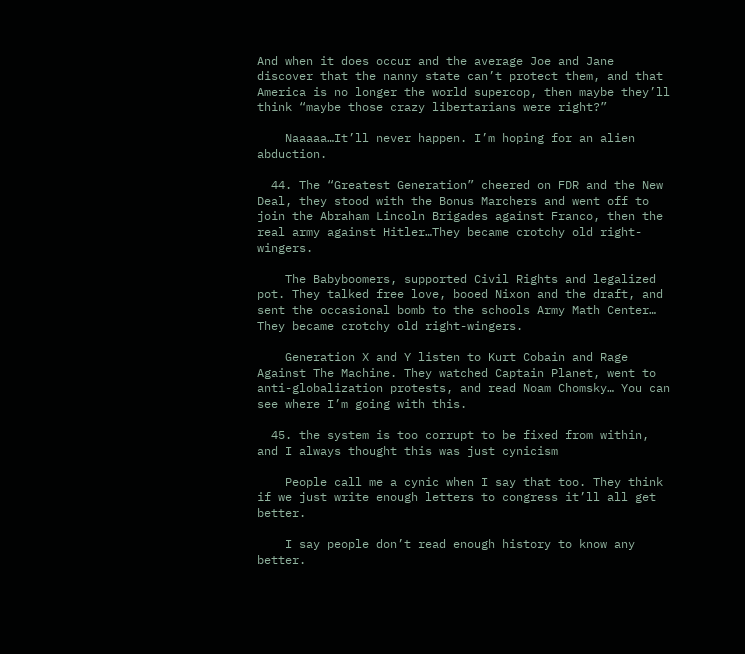And when it does occur and the average Joe and Jane discover that the nanny state can’t protect them, and that America is no longer the world supercop, then maybe they’ll think “maybe those crazy libertarians were right?”

    Naaaaa…It’ll never happen. I’m hoping for an alien abduction.

  44. The “Greatest Generation” cheered on FDR and the New Deal, they stood with the Bonus Marchers and went off to join the Abraham Lincoln Brigades against Franco, then the real army against Hitler…They became crotchy old right-wingers.

    The Babyboomers, supported Civil Rights and legalized pot. They talked free love, booed Nixon and the draft, and sent the occasional bomb to the schools Army Math Center… They became crotchy old right-wingers.

    Generation X and Y listen to Kurt Cobain and Rage Against The Machine. They watched Captain Planet, went to anti-globalization protests, and read Noam Chomsky… You can see where I’m going with this.

  45. the system is too corrupt to be fixed from within, and I always thought this was just cynicism

    People call me a cynic when I say that too. They think if we just write enough letters to congress it’ll all get better.

    I say people don’t read enough history to know any better.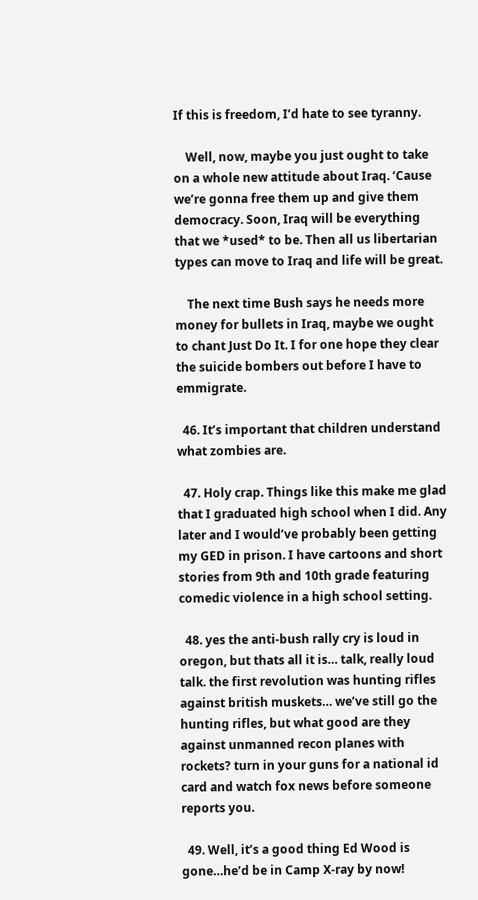If this is freedom, I’d hate to see tyranny.

    Well, now, maybe you just ought to take on a whole new attitude about Iraq. ‘Cause we’re gonna free them up and give them democracy. Soon, Iraq will be everything that we *used* to be. Then all us libertarian types can move to Iraq and life will be great.

    The next time Bush says he needs more money for bullets in Iraq, maybe we ought to chant Just Do It. I for one hope they clear the suicide bombers out before I have to emmigrate.

  46. It’s important that children understand what zombies are.

  47. Holy crap. Things like this make me glad that I graduated high school when I did. Any later and I would’ve probably been getting my GED in prison. I have cartoons and short stories from 9th and 10th grade featuring comedic violence in a high school setting.

  48. yes the anti-bush rally cry is loud in oregon, but thats all it is… talk, really loud talk. the first revolution was hunting rifles against british muskets… we’ve still go the hunting rifles, but what good are they against unmanned recon planes with rockets? turn in your guns for a national id card and watch fox news before someone reports you.

  49. Well, it’s a good thing Ed Wood is gone…he’d be in Camp X-ray by now!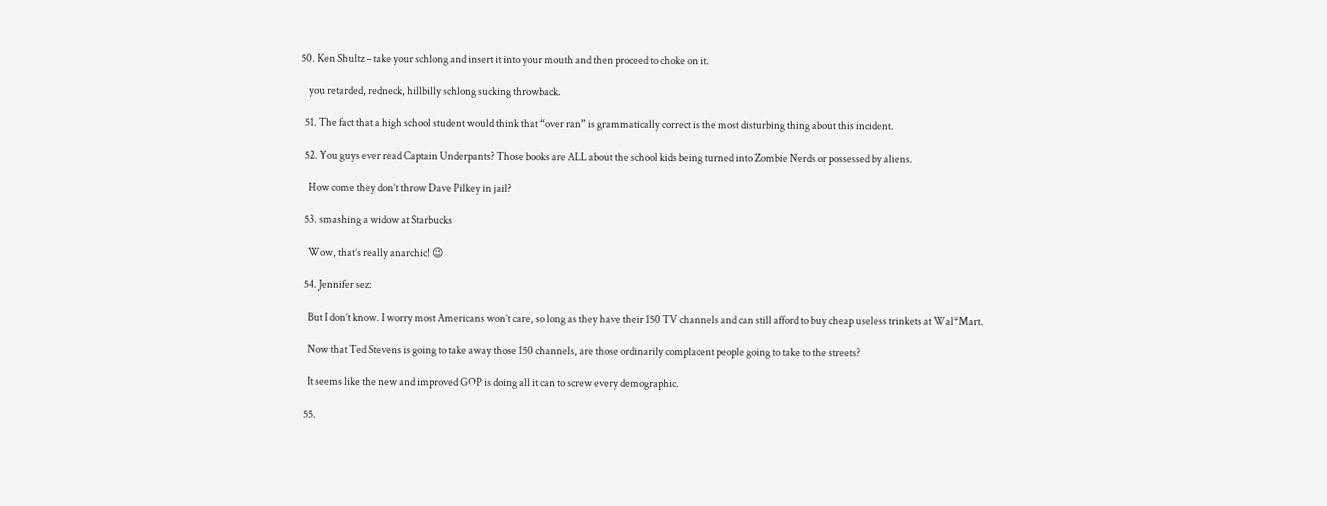50. Ken Shultz – take your schlong and insert it into your mouth and then proceed to choke on it.

    you retarded, redneck, hillbilly schlong sucking throwback.

  51. The fact that a high school student would think that “over ran” is grammatically correct is the most disturbing thing about this incident.

  52. You guys ever read Captain Underpants? Those books are ALL about the school kids being turned into Zombie Nerds or possessed by aliens.

    How come they don’t throw Dave Pilkey in jail?

  53. smashing a widow at Starbucks

    Wow, that’s really anarchic! 😉

  54. Jennifer sez:

    But I don’t know. I worry most Americans won’t care, so long as they have their 150 TV channels and can still afford to buy cheap useless trinkets at Wal*Mart.

    Now that Ted Stevens is going to take away those 150 channels, are those ordinarily complacent people going to take to the streets?

    It seems like the new and improved GOP is doing all it can to screw every demographic.

  55.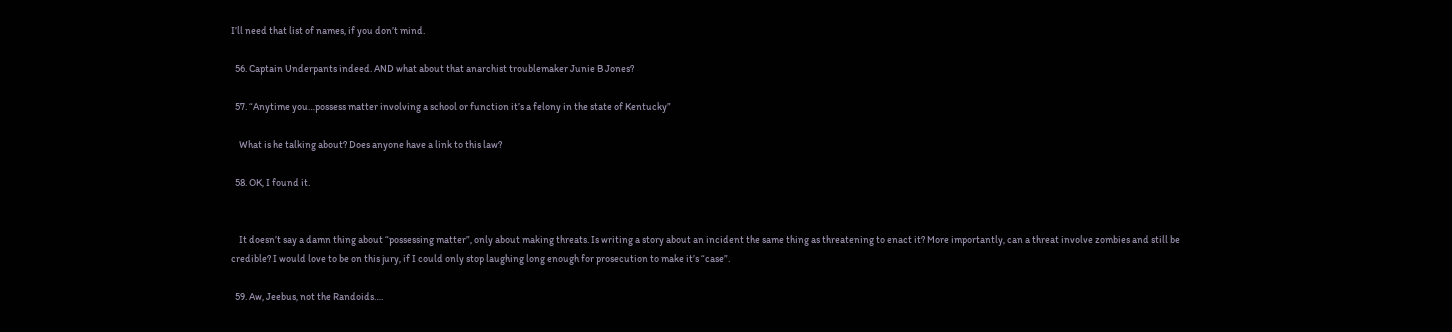I’ll need that list of names, if you don’t mind.

  56. Captain Underpants indeed. AND what about that anarchist troublemaker Junie B Jones?

  57. “Anytime you…possess matter involving a school or function it’s a felony in the state of Kentucky”

    What is he talking about? Does anyone have a link to this law?

  58. OK, I found it.


    It doesn’t say a damn thing about “possessing matter”, only about making threats. Is writing a story about an incident the same thing as threatening to enact it? More importantly, can a threat involve zombies and still be credible? I would love to be on this jury, if I could only stop laughing long enough for prosecution to make it’s “case”.

  59. Aw, Jeebus, not the Randoids….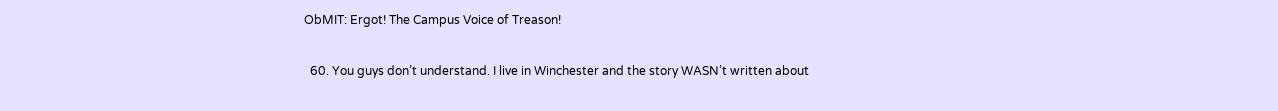ObMIT: Ergot! The Campus Voice of Treason!

  60. You guys don’t understand. I live in Winchester and the story WASN’t written about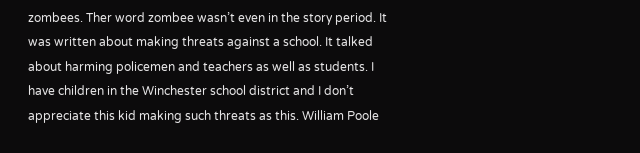zombees. Ther word zombee wasn’t even in the story period. It was written about making threats against a school. It talked about harming policemen and teachers as well as students. I have children in the Winchester school district and I don’t appreciate this kid making such threats as this. William Poole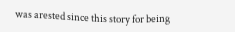was arested since this story for being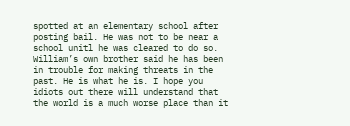spotted at an elementary school after posting bail. He was not to be near a school unitl he was cleared to do so. William’s own brother said he has been in trouble for making threats in the past. He is what he is. I hope you idiots out there will understand that the world is a much worse place than it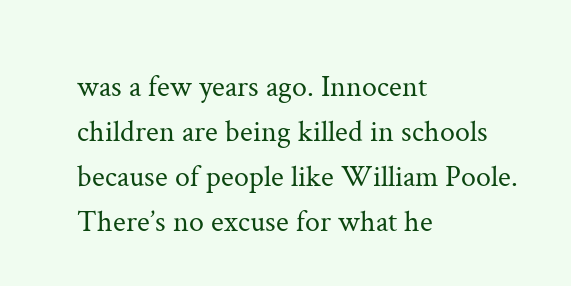was a few years ago. Innocent children are being killed in schools because of people like William Poole. There’s no excuse for what he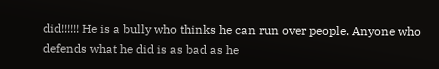did!!!!!! He is a bully who thinks he can run over people. Anyone who defends what he did is as bad as he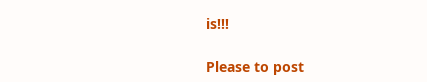is!!!

Please to post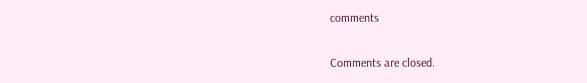comments

Comments are closed.